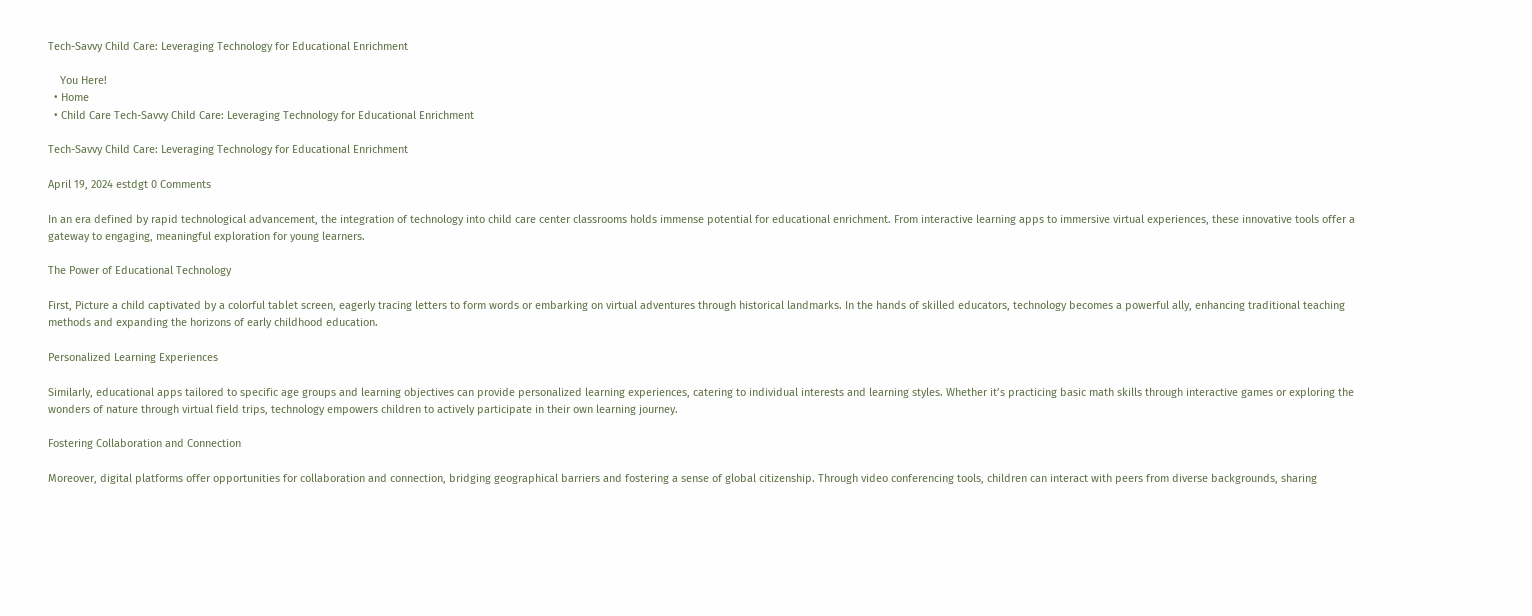Tech-Savvy Child Care: Leveraging Technology for Educational Enrichment

    You Here!
  • Home
  • Child Care Tech-Savvy Child Care: Leveraging Technology for Educational Enrichment

Tech-Savvy Child Care: Leveraging Technology for Educational Enrichment

April 19, 2024 estdgt 0 Comments

In an era defined by rapid technological advancement, the integration of technology into child care center classrooms holds immense potential for educational enrichment. From interactive learning apps to immersive virtual experiences, these innovative tools offer a gateway to engaging, meaningful exploration for young learners.

The Power of Educational Technology

First, Picture a child captivated by a colorful tablet screen, eagerly tracing letters to form words or embarking on virtual adventures through historical landmarks. In the hands of skilled educators, technology becomes a powerful ally, enhancing traditional teaching methods and expanding the horizons of early childhood education.

Personalized Learning Experiences

Similarly, educational apps tailored to specific age groups and learning objectives can provide personalized learning experiences, catering to individual interests and learning styles. Whether it’s practicing basic math skills through interactive games or exploring the wonders of nature through virtual field trips, technology empowers children to actively participate in their own learning journey.

Fostering Collaboration and Connection

Moreover, digital platforms offer opportunities for collaboration and connection, bridging geographical barriers and fostering a sense of global citizenship. Through video conferencing tools, children can interact with peers from diverse backgrounds, sharing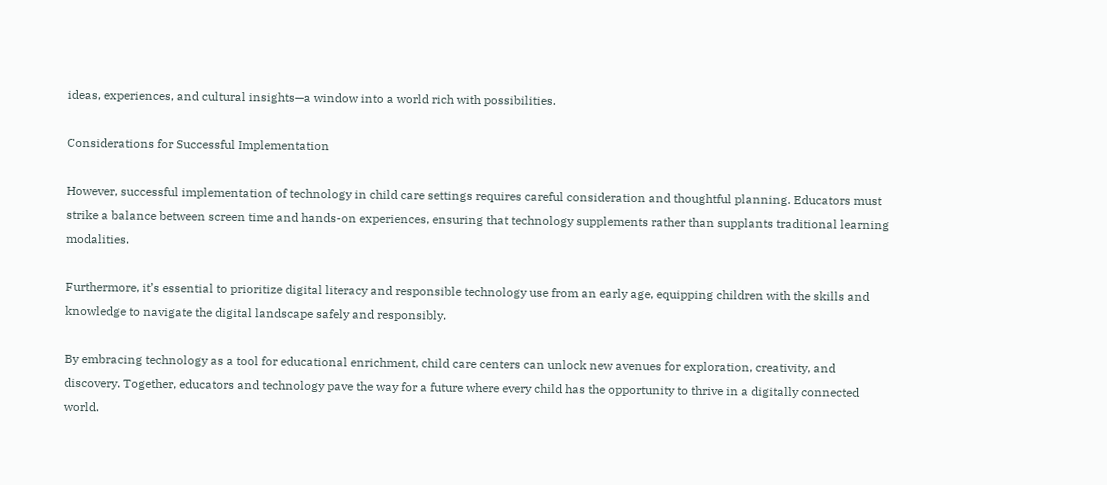ideas, experiences, and cultural insights—a window into a world rich with possibilities.

Considerations for Successful Implementation

However, successful implementation of technology in child care settings requires careful consideration and thoughtful planning. Educators must strike a balance between screen time and hands-on experiences, ensuring that technology supplements rather than supplants traditional learning modalities.

Furthermore, it’s essential to prioritize digital literacy and responsible technology use from an early age, equipping children with the skills and knowledge to navigate the digital landscape safely and responsibly.

By embracing technology as a tool for educational enrichment, child care centers can unlock new avenues for exploration, creativity, and discovery. Together, educators and technology pave the way for a future where every child has the opportunity to thrive in a digitally connected world.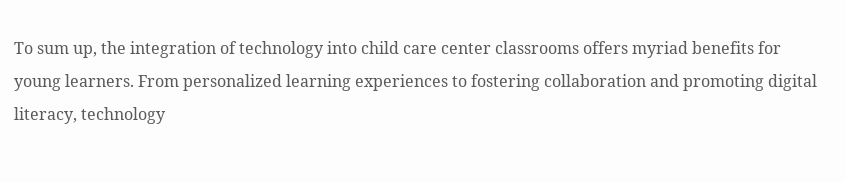To sum up, the integration of technology into child care center classrooms offers myriad benefits for young learners. From personalized learning experiences to fostering collaboration and promoting digital literacy, technology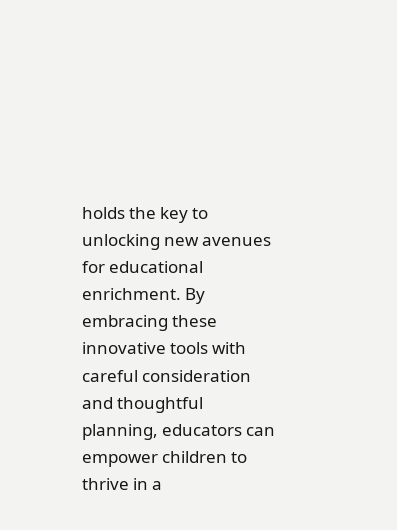holds the key to unlocking new avenues for educational enrichment. By embracing these innovative tools with careful consideration and thoughtful planning, educators can empower children to thrive in a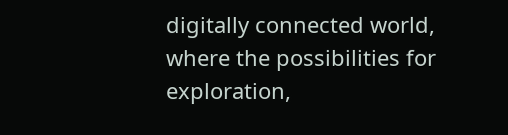digitally connected world, where the possibilities for exploration,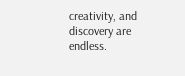creativity, and discovery are endless.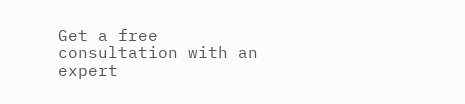Get a free consultation with an expert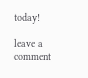today!

leave a comment